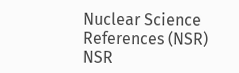Nuclear Science References (NSR)
NSR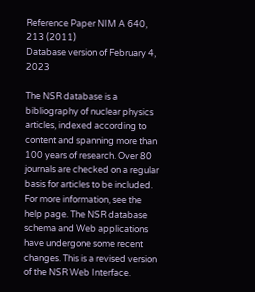Reference Paper NIM A 640, 213 (2011)
Database version of February 4, 2023

The NSR database is a bibliography of nuclear physics articles, indexed according to content and spanning more than 100 years of research. Over 80 journals are checked on a regular basis for articles to be included. For more information, see the help page. The NSR database schema and Web applications have undergone some recent changes. This is a revised version of the NSR Web Interface.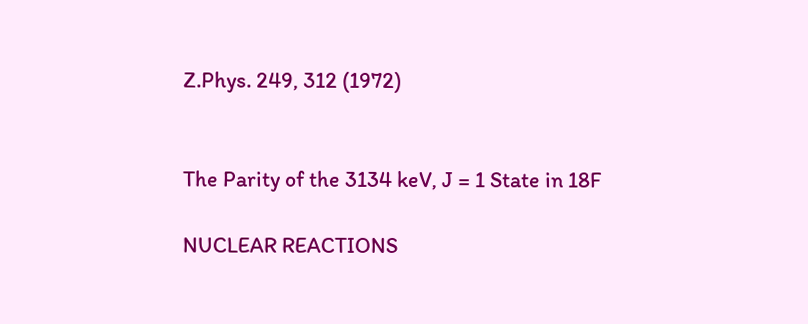Z.Phys. 249, 312 (1972)


The Parity of the 3134 keV, J = 1 State in 18F

NUCLEAR REACTIONS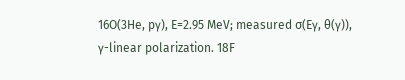16O(3He, pγ), E=2.95 MeV; measured σ(Eγ, θ(γ)), γ-linear polarization. 18F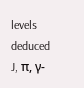levels deduced J, π, γ-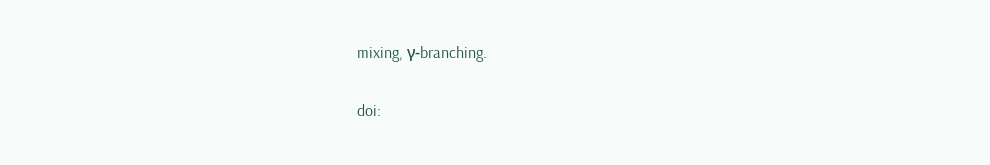mixing, γ-branching.

doi: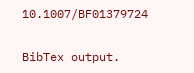10.1007/BF01379724

BibTex output.